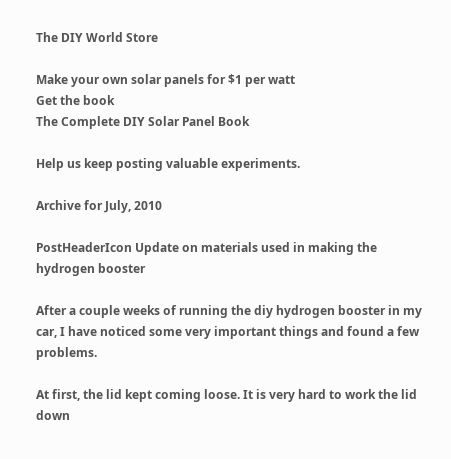The DIY World Store

Make your own solar panels for $1 per watt
Get the book
The Complete DIY Solar Panel Book

Help us keep posting valuable experiments.

Archive for July, 2010

PostHeaderIcon Update on materials used in making the hydrogen booster

After a couple weeks of running the diy hydrogen booster in my car, I have noticed some very important things and found a few problems.

At first, the lid kept coming loose. It is very hard to work the lid down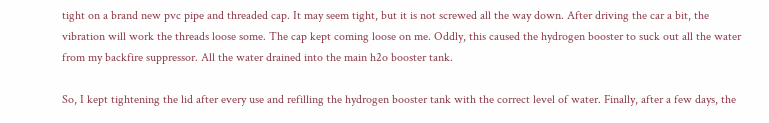tight on a brand new pvc pipe and threaded cap. It may seem tight, but it is not screwed all the way down. After driving the car a bit, the vibration will work the threads loose some. The cap kept coming loose on me. Oddly, this caused the hydrogen booster to suck out all the water from my backfire suppressor. All the water drained into the main h2o booster tank.

So, I kept tightening the lid after every use and refilling the hydrogen booster tank with the correct level of water. Finally, after a few days, the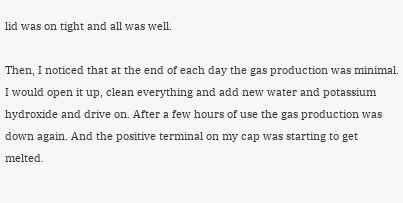lid was on tight and all was well.

Then, I noticed that at the end of each day the gas production was minimal. I would open it up, clean everything and add new water and potassium hydroxide and drive on. After a few hours of use the gas production was down again. And the positive terminal on my cap was starting to get melted.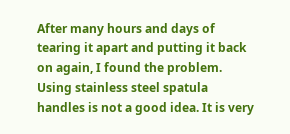After many hours and days of tearing it apart and putting it back on again, I found the problem. Using stainless steel spatula handles is not a good idea. It is very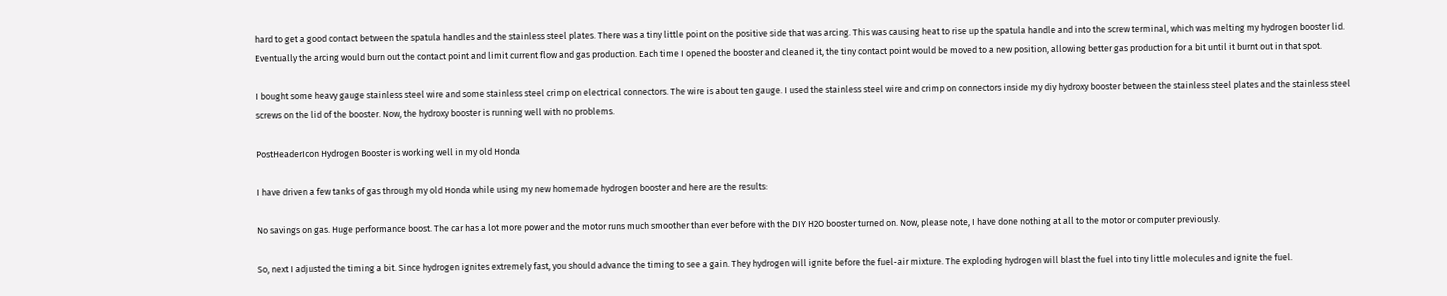hard to get a good contact between the spatula handles and the stainless steel plates. There was a tiny little point on the positive side that was arcing. This was causing heat to rise up the spatula handle and into the screw terminal, which was melting my hydrogen booster lid. Eventually the arcing would burn out the contact point and limit current flow and gas production. Each time I opened the booster and cleaned it, the tiny contact point would be moved to a new position, allowing better gas production for a bit until it burnt out in that spot.

I bought some heavy gauge stainless steel wire and some stainless steel crimp on electrical connectors. The wire is about ten gauge. I used the stainless steel wire and crimp on connectors inside my diy hydroxy booster between the stainless steel plates and the stainless steel screws on the lid of the booster. Now, the hydroxy booster is running well with no problems.

PostHeaderIcon Hydrogen Booster is working well in my old Honda

I have driven a few tanks of gas through my old Honda while using my new homemade hydrogen booster and here are the results:

No savings on gas. Huge performance boost. The car has a lot more power and the motor runs much smoother than ever before with the DIY H2O booster turned on. Now, please note, I have done nothing at all to the motor or computer previously.

So, next I adjusted the timing a bit. Since hydrogen ignites extremely fast, you should advance the timing to see a gain. They hydrogen will ignite before the fuel-air mixture. The exploding hydrogen will blast the fuel into tiny little molecules and ignite the fuel.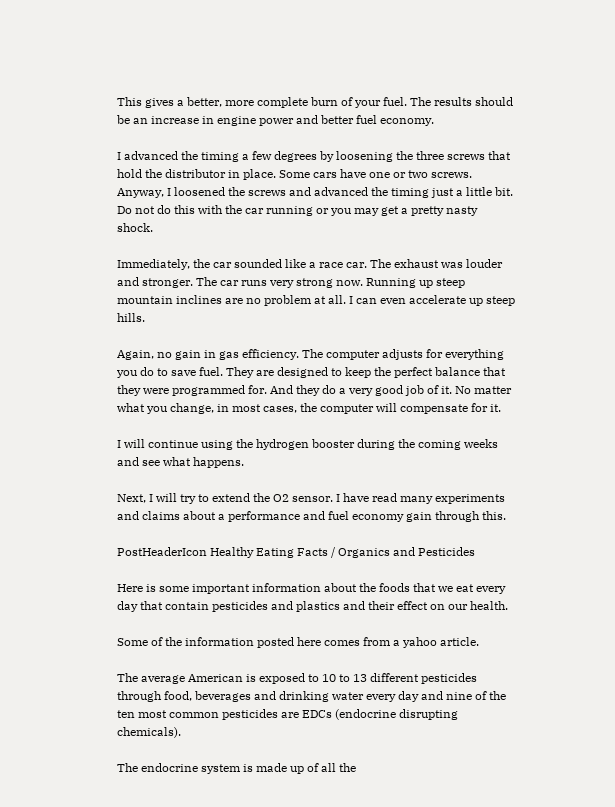This gives a better, more complete burn of your fuel. The results should be an increase in engine power and better fuel economy.

I advanced the timing a few degrees by loosening the three screws that hold the distributor in place. Some cars have one or two screws. Anyway, I loosened the screws and advanced the timing just a little bit. Do not do this with the car running or you may get a pretty nasty shock.

Immediately, the car sounded like a race car. The exhaust was louder and stronger. The car runs very strong now. Running up steep mountain inclines are no problem at all. I can even accelerate up steep hills.

Again, no gain in gas efficiency. The computer adjusts for everything you do to save fuel. They are designed to keep the perfect balance that they were programmed for. And they do a very good job of it. No matter what you change, in most cases, the computer will compensate for it.

I will continue using the hydrogen booster during the coming weeks and see what happens.

Next, I will try to extend the O2 sensor. I have read many experiments and claims about a performance and fuel economy gain through this.

PostHeaderIcon Healthy Eating Facts / Organics and Pesticides

Here is some important information about the foods that we eat every day that contain pesticides and plastics and their effect on our health.

Some of the information posted here comes from a yahoo article.

The average American is exposed to 10 to 13 different pesticides through food, beverages and drinking water every day and nine of the ten most common pesticides are EDCs (endocrine disrupting chemicals).

The endocrine system is made up of all the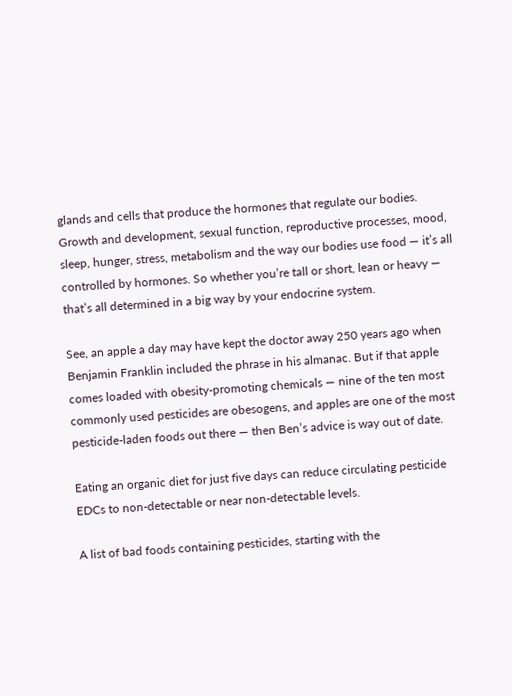glands and cells that produce the hormones that regulate our bodies. Growth and development, sexual function, reproductive processes, mood, sleep, hunger, stress, metabolism and the way our bodies use food — it’s all controlled by hormones. So whether you’re tall or short, lean or heavy — that’s all determined in a big way by your endocrine system.

See, an apple a day may have kept the doctor away 250 years ago when Benjamin Franklin included the phrase in his almanac. But if that apple comes loaded with obesity-promoting chemicals — nine of the ten most commonly used pesticides are obesogens, and apples are one of the most pesticide-laden foods out there — then Ben’s advice is way out of date.

Eating an organic diet for just five days can reduce circulating pesticide EDCs to non-detectable or near non-detectable levels.

A list of bad foods containing pesticides, starting with the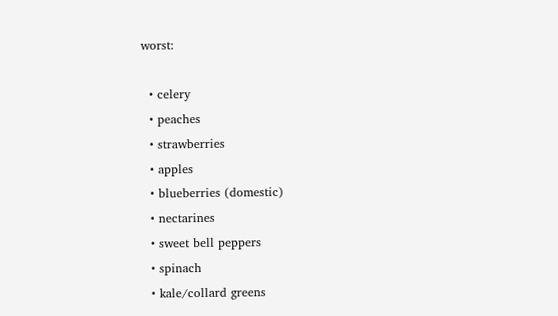worst:

  • celery
  • peaches
  • strawberries
  • apples
  • blueberries (domestic)
  • nectarines
  • sweet bell peppers
  • spinach
  • kale/collard greens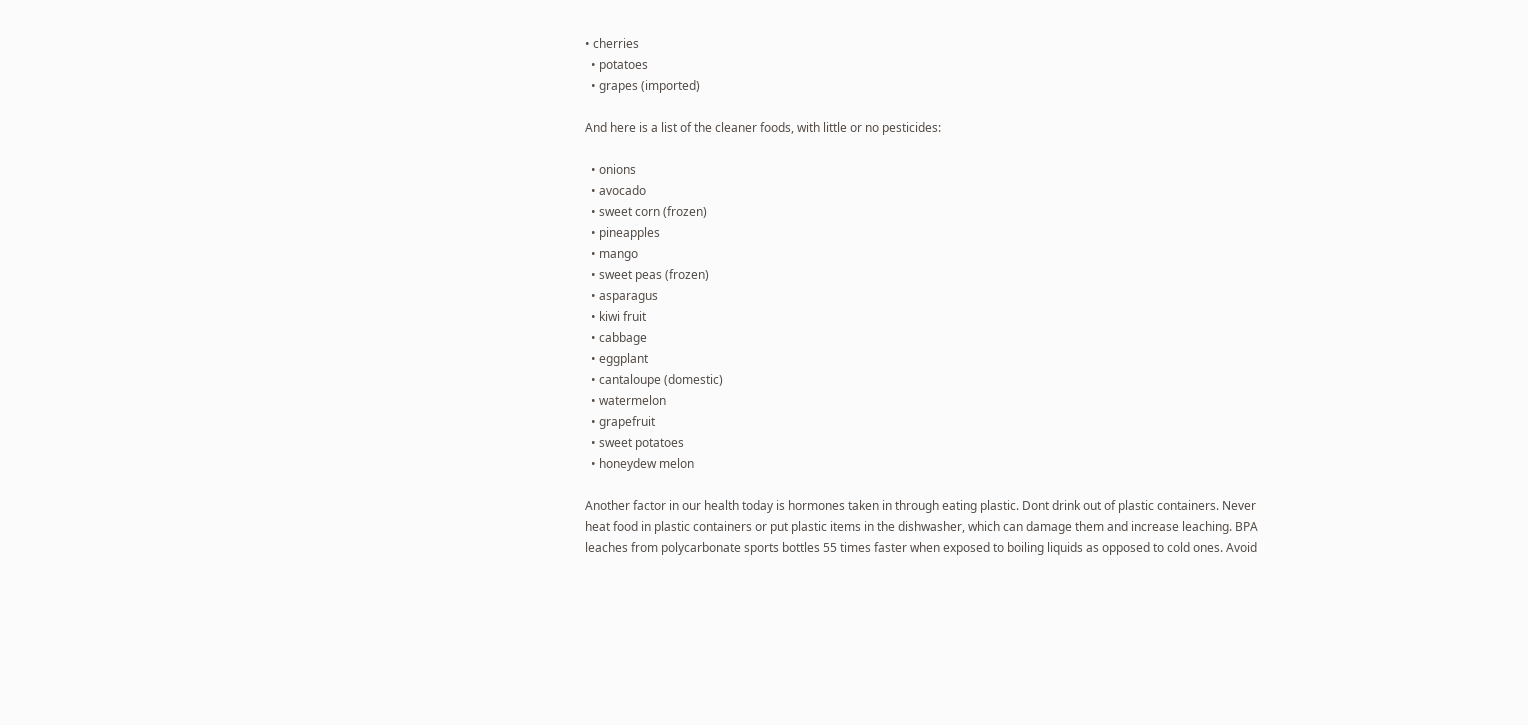• cherries
  • potatoes
  • grapes (imported)

And here is a list of the cleaner foods, with little or no pesticides:

  • onions
  • avocado
  • sweet corn (frozen)
  • pineapples
  • mango
  • sweet peas (frozen)
  • asparagus
  • kiwi fruit
  • cabbage
  • eggplant
  • cantaloupe (domestic)
  • watermelon
  • grapefruit
  • sweet potatoes
  • honeydew melon

Another factor in our health today is hormones taken in through eating plastic. Dont drink out of plastic containers. Never heat food in plastic containers or put plastic items in the dishwasher, which can damage them and increase leaching. BPA leaches from polycarbonate sports bottles 55 times faster when exposed to boiling liquids as opposed to cold ones. Avoid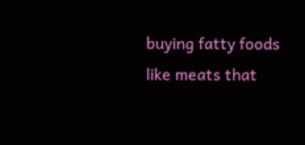buying fatty foods like meats that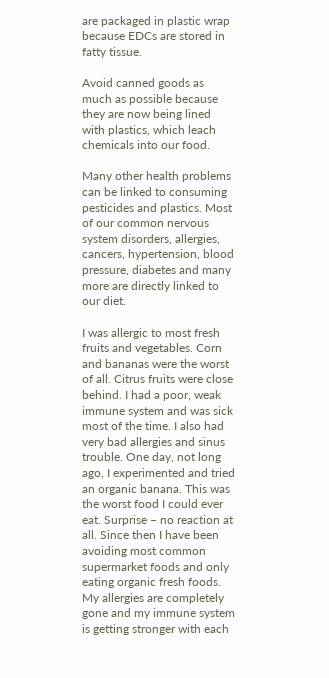are packaged in plastic wrap because EDCs are stored in fatty tissue.

Avoid canned goods as much as possible because they are now being lined with plastics, which leach chemicals into our food.

Many other health problems can be linked to consuming pesticides and plastics. Most of our common nervous system disorders, allergies, cancers, hypertension, blood pressure, diabetes and many more are directly linked to our diet.

I was allergic to most fresh fruits and vegetables. Corn and bananas were the worst of all. Citrus fruits were close behind. I had a poor, weak immune system and was sick most of the time. I also had very bad allergies and sinus trouble. One day, not long ago, I experimented and tried an organic banana. This was the worst food I could ever eat. Surprise – no reaction at all. Since then I have been avoiding most common supermarket foods and only eating organic fresh foods. My allergies are completely gone and my immune system is getting stronger with each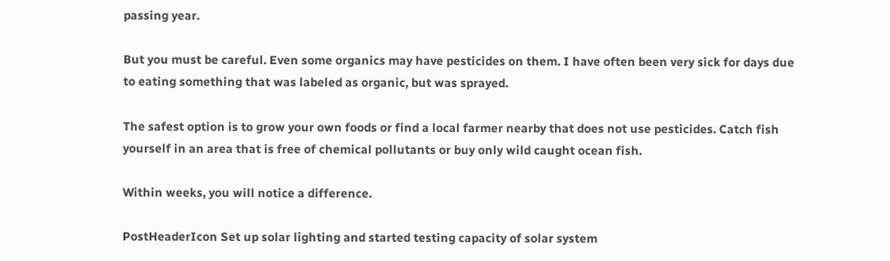passing year.

But you must be careful. Even some organics may have pesticides on them. I have often been very sick for days due to eating something that was labeled as organic, but was sprayed.

The safest option is to grow your own foods or find a local farmer nearby that does not use pesticides. Catch fish yourself in an area that is free of chemical pollutants or buy only wild caught ocean fish.

Within weeks, you will notice a difference.

PostHeaderIcon Set up solar lighting and started testing capacity of solar system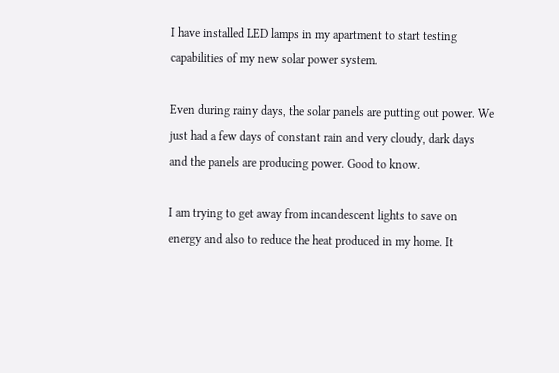I have installed LED lamps in my apartment to start testing capabilities of my new solar power system.

Even during rainy days, the solar panels are putting out power. We just had a few days of constant rain and very cloudy, dark days and the panels are producing power. Good to know.

I am trying to get away from incandescent lights to save on energy and also to reduce the heat produced in my home. It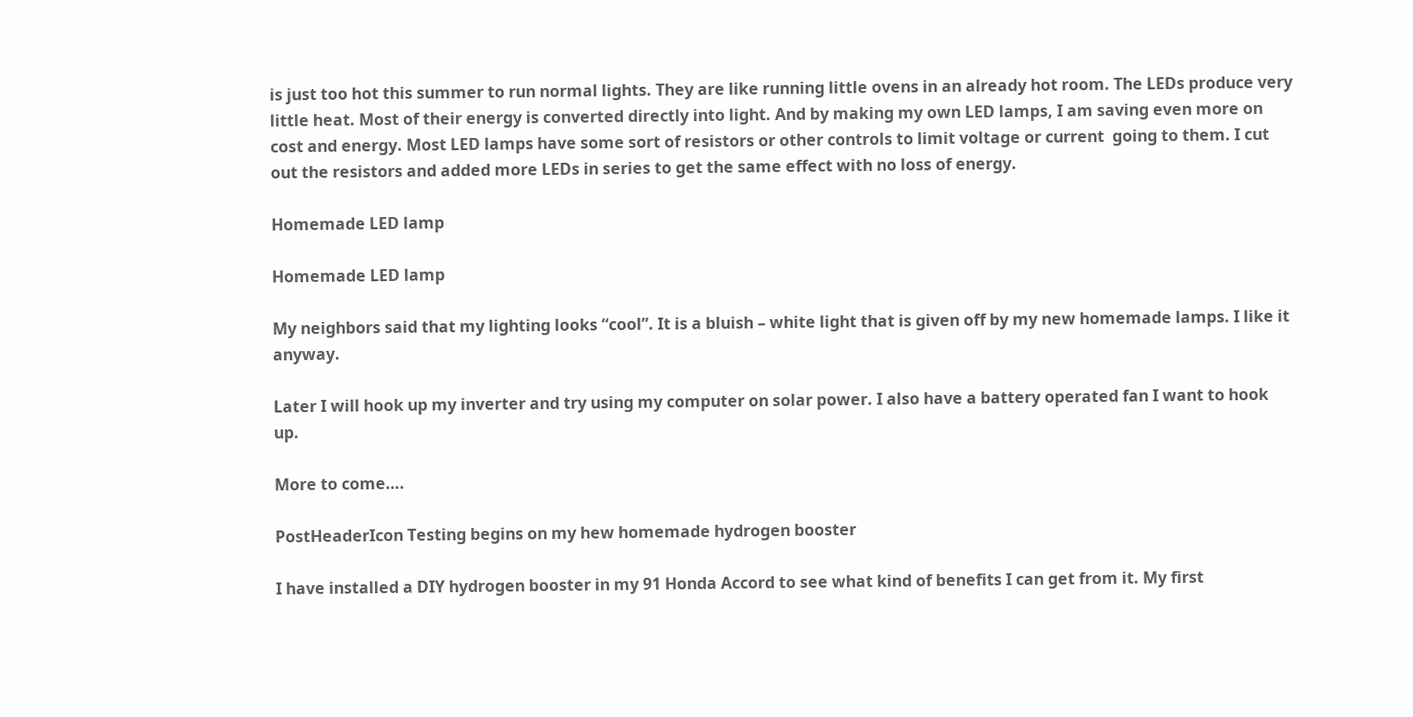is just too hot this summer to run normal lights. They are like running little ovens in an already hot room. The LEDs produce very little heat. Most of their energy is converted directly into light. And by making my own LED lamps, I am saving even more on cost and energy. Most LED lamps have some sort of resistors or other controls to limit voltage or current  going to them. I cut out the resistors and added more LEDs in series to get the same effect with no loss of energy.

Homemade LED lamp

Homemade LED lamp

My neighbors said that my lighting looks “cool”. It is a bluish – white light that is given off by my new homemade lamps. I like it anyway.

Later I will hook up my inverter and try using my computer on solar power. I also have a battery operated fan I want to hook up.

More to come….

PostHeaderIcon Testing begins on my hew homemade hydrogen booster

I have installed a DIY hydrogen booster in my 91 Honda Accord to see what kind of benefits I can get from it. My first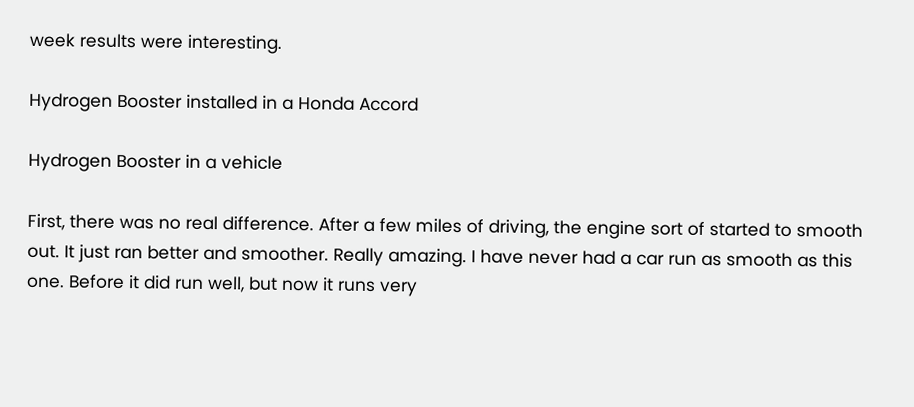week results were interesting.

Hydrogen Booster installed in a Honda Accord

Hydrogen Booster in a vehicle

First, there was no real difference. After a few miles of driving, the engine sort of started to smooth out. It just ran better and smoother. Really amazing. I have never had a car run as smooth as this one. Before it did run well, but now it runs very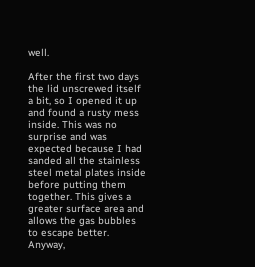well.

After the first two days the lid unscrewed itself a bit, so I opened it up and found a rusty mess inside. This was no surprise and was expected because I had sanded all the stainless steel metal plates inside before putting them together. This gives a greater surface area and allows the gas bubbles to escape better. Anyway,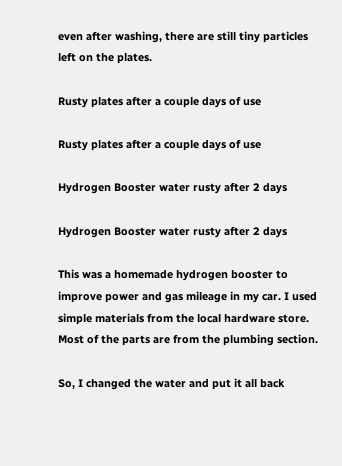even after washing, there are still tiny particles left on the plates.

Rusty plates after a couple days of use

Rusty plates after a couple days of use

Hydrogen Booster water rusty after 2 days

Hydrogen Booster water rusty after 2 days

This was a homemade hydrogen booster to improve power and gas mileage in my car. I used simple materials from the local hardware store. Most of the parts are from the plumbing section.

So, I changed the water and put it all back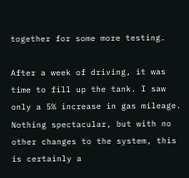together for some more testing.

After a week of driving, it was time to fill up the tank. I saw only a 5% increase in gas mileage. Nothing spectacular, but with no other changes to the system, this is certainly a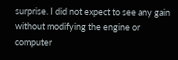surprise. I did not expect to see any gain without modifying the engine or computer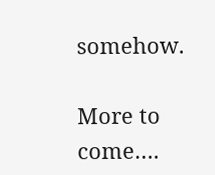somehow.

More to come….